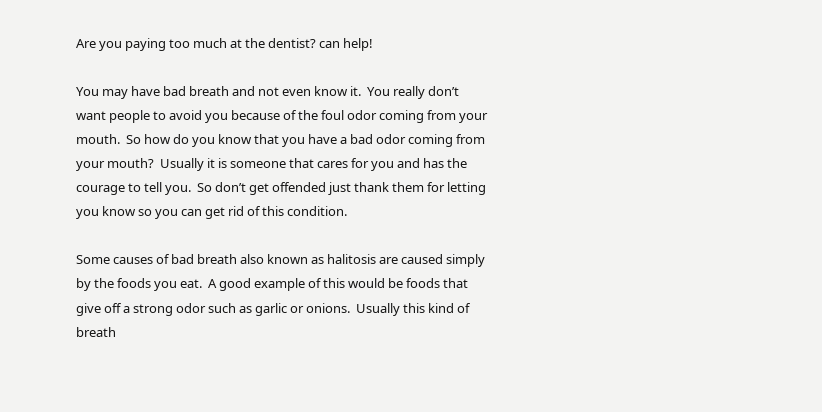Are you paying too much at the dentist? can help!

You may have bad breath and not even know it.  You really don’t want people to avoid you because of the foul odor coming from your mouth.  So how do you know that you have a bad odor coming from your mouth?  Usually it is someone that cares for you and has the courage to tell you.  So don’t get offended just thank them for letting you know so you can get rid of this condition.

Some causes of bad breath also known as halitosis are caused simply by the foods you eat.  A good example of this would be foods that give off a strong odor such as garlic or onions.  Usually this kind of breath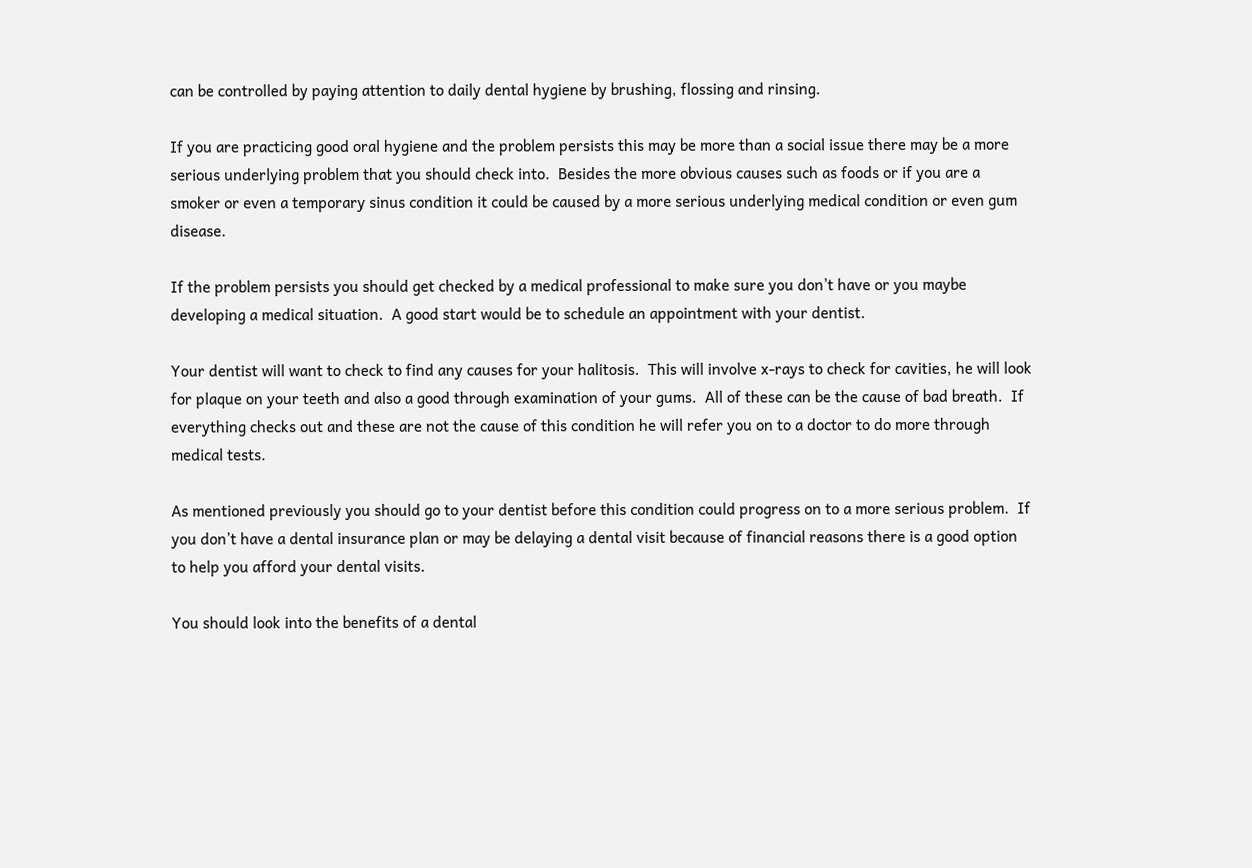can be controlled by paying attention to daily dental hygiene by brushing, flossing and rinsing.

If you are practicing good oral hygiene and the problem persists this may be more than a social issue there may be a more serious underlying problem that you should check into.  Besides the more obvious causes such as foods or if you are a smoker or even a temporary sinus condition it could be caused by a more serious underlying medical condition or even gum disease.

If the problem persists you should get checked by a medical professional to make sure you don’t have or you maybe developing a medical situation.  A good start would be to schedule an appointment with your dentist.

Your dentist will want to check to find any causes for your halitosis.  This will involve x-rays to check for cavities, he will look for plaque on your teeth and also a good through examination of your gums.  All of these can be the cause of bad breath.  If everything checks out and these are not the cause of this condition he will refer you on to a doctor to do more through medical tests.

As mentioned previously you should go to your dentist before this condition could progress on to a more serious problem.  If you don’t have a dental insurance plan or may be delaying a dental visit because of financial reasons there is a good option to help you afford your dental visits.

You should look into the benefits of a dental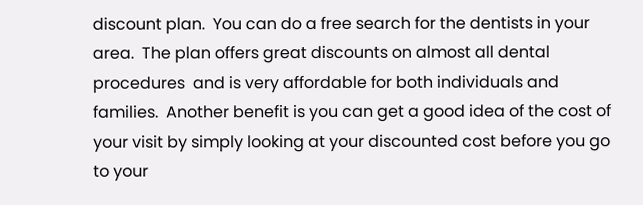discount plan.  You can do a free search for the dentists in your area.  The plan offers great discounts on almost all dental procedures  and is very affordable for both individuals and families.  Another benefit is you can get a good idea of the cost of your visit by simply looking at your discounted cost before you go to your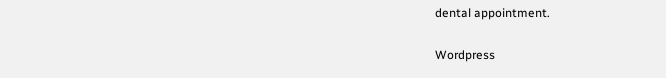dental appointment.

Wordpress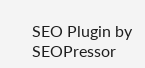SEO Plugin by SEOPressor